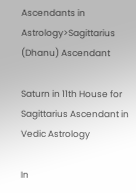Ascendants in Astrology>Sagittarius (Dhanu) Ascendant

Saturn in 11th House for Sagittarius Ascendant in Vedic Astrology

In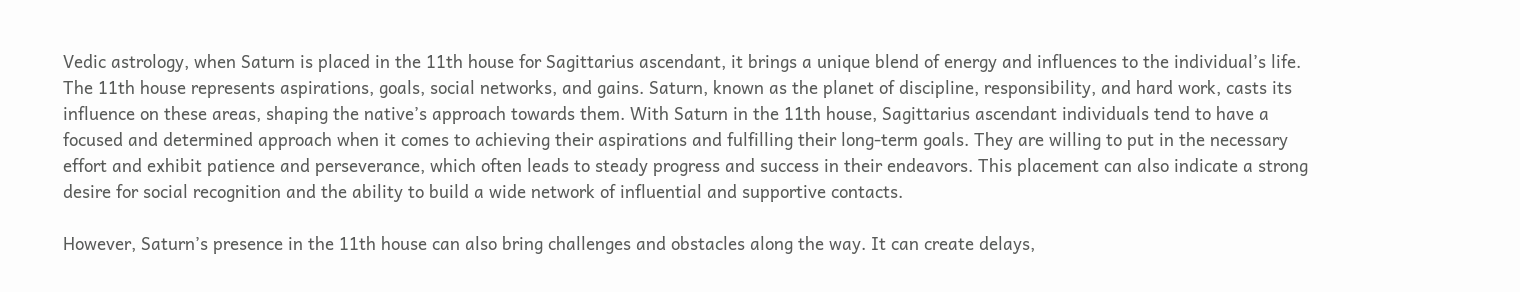Vedic astrology, when Saturn is placed in the 11th house for Sagittarius ascendant, it brings a unique blend of energy and influences to the individual’s life. The 11th house represents aspirations, goals, social networks, and gains. Saturn, known as the planet of discipline, responsibility, and hard work, casts its influence on these areas, shaping the native’s approach towards them. With Saturn in the 11th house, Sagittarius ascendant individuals tend to have a focused and determined approach when it comes to achieving their aspirations and fulfilling their long-term goals. They are willing to put in the necessary effort and exhibit patience and perseverance, which often leads to steady progress and success in their endeavors. This placement can also indicate a strong desire for social recognition and the ability to build a wide network of influential and supportive contacts.

However, Saturn’s presence in the 11th house can also bring challenges and obstacles along the way. It can create delays,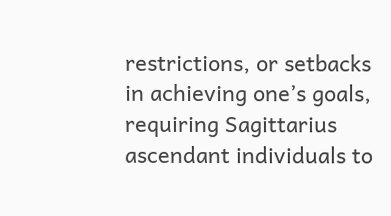restrictions, or setbacks in achieving one’s goals, requiring Sagittarius ascendant individuals to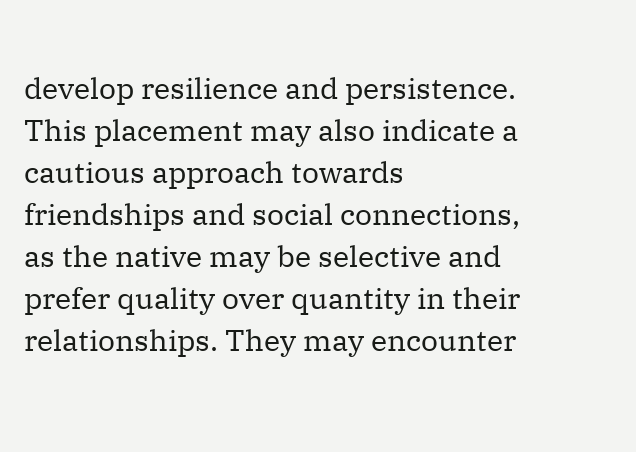develop resilience and persistence. This placement may also indicate a cautious approach towards friendships and social connections, as the native may be selective and prefer quality over quantity in their relationships. They may encounter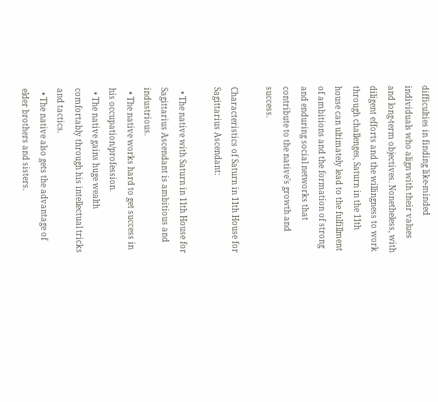difficulties in finding like-minded individuals who align with their values and long-term objectives. Nonetheless, with diligent efforts and the willingness to work through challenges, Saturn in the 11th house can ultimately lead to the fulfillment of ambitions and the formation of strong and enduring social networks that contribute to the native’s growth and success.

Characteristics of Saturn in 11th House for Sagittarius Ascendant:

  • The native with Saturn in 11th House for Sagittarius Ascendant is ambitious and industrious.
  • The native works hard to get success in his occupation/profession.
  • The native gains huge wealth comfortably through his intellectual tricks and tactics.
  • The native also gets the advantage of elder brothers and sisters.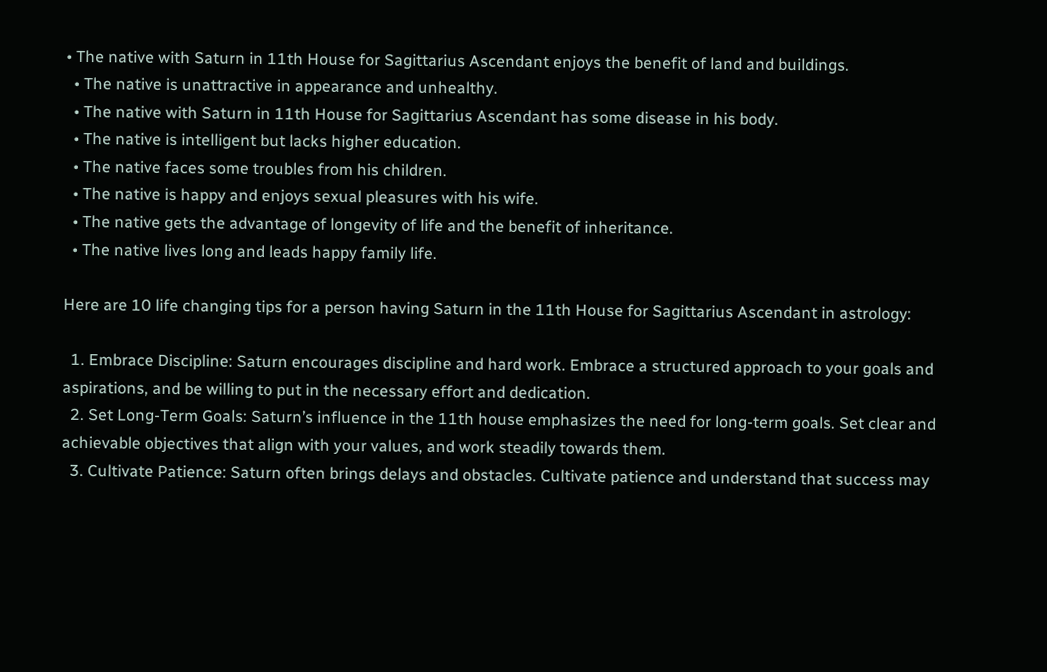• The native with Saturn in 11th House for Sagittarius Ascendant enjoys the benefit of land and buildings.
  • The native is unattractive in appearance and unhealthy.
  • The native with Saturn in 11th House for Sagittarius Ascendant has some disease in his body.
  • The native is intelligent but lacks higher education.
  • The native faces some troubles from his children.
  • The native is happy and enjoys sexual pleasures with his wife.
  • The native gets the advantage of longevity of life and the benefit of inheritance.
  • The native lives long and leads happy family life.

Here are 10 life changing tips for a person having Saturn in the 11th House for Sagittarius Ascendant in astrology:

  1. Embrace Discipline: Saturn encourages discipline and hard work. Embrace a structured approach to your goals and aspirations, and be willing to put in the necessary effort and dedication.
  2. Set Long-Term Goals: Saturn’s influence in the 11th house emphasizes the need for long-term goals. Set clear and achievable objectives that align with your values, and work steadily towards them.
  3. Cultivate Patience: Saturn often brings delays and obstacles. Cultivate patience and understand that success may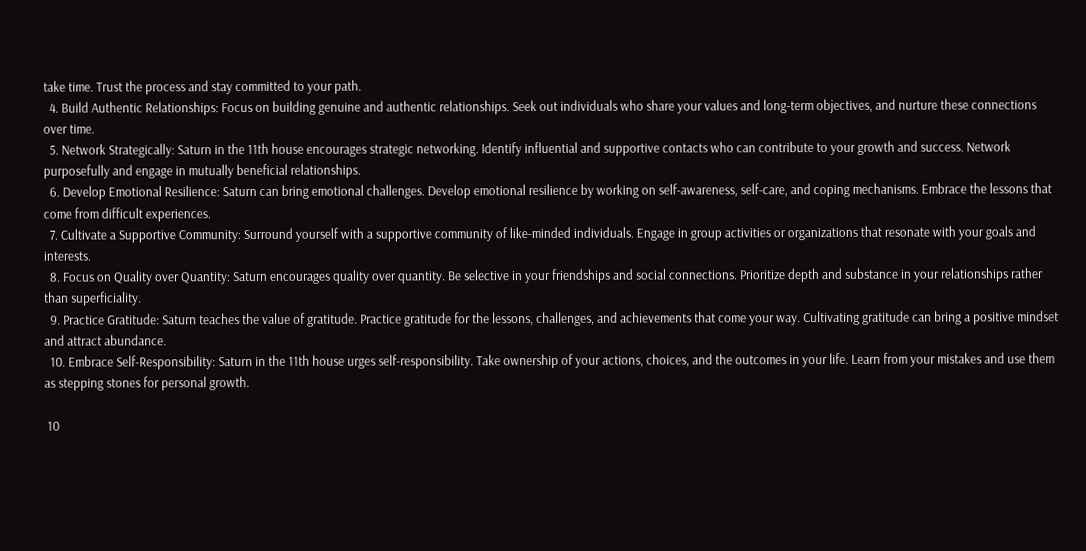take time. Trust the process and stay committed to your path.
  4. Build Authentic Relationships: Focus on building genuine and authentic relationships. Seek out individuals who share your values and long-term objectives, and nurture these connections over time.
  5. Network Strategically: Saturn in the 11th house encourages strategic networking. Identify influential and supportive contacts who can contribute to your growth and success. Network purposefully and engage in mutually beneficial relationships.
  6. Develop Emotional Resilience: Saturn can bring emotional challenges. Develop emotional resilience by working on self-awareness, self-care, and coping mechanisms. Embrace the lessons that come from difficult experiences.
  7. Cultivate a Supportive Community: Surround yourself with a supportive community of like-minded individuals. Engage in group activities or organizations that resonate with your goals and interests.
  8. Focus on Quality over Quantity: Saturn encourages quality over quantity. Be selective in your friendships and social connections. Prioritize depth and substance in your relationships rather than superficiality.
  9. Practice Gratitude: Saturn teaches the value of gratitude. Practice gratitude for the lessons, challenges, and achievements that come your way. Cultivating gratitude can bring a positive mindset and attract abundance.
  10. Embrace Self-Responsibility: Saturn in the 11th house urges self-responsibility. Take ownership of your actions, choices, and the outcomes in your life. Learn from your mistakes and use them as stepping stones for personal growth.

 10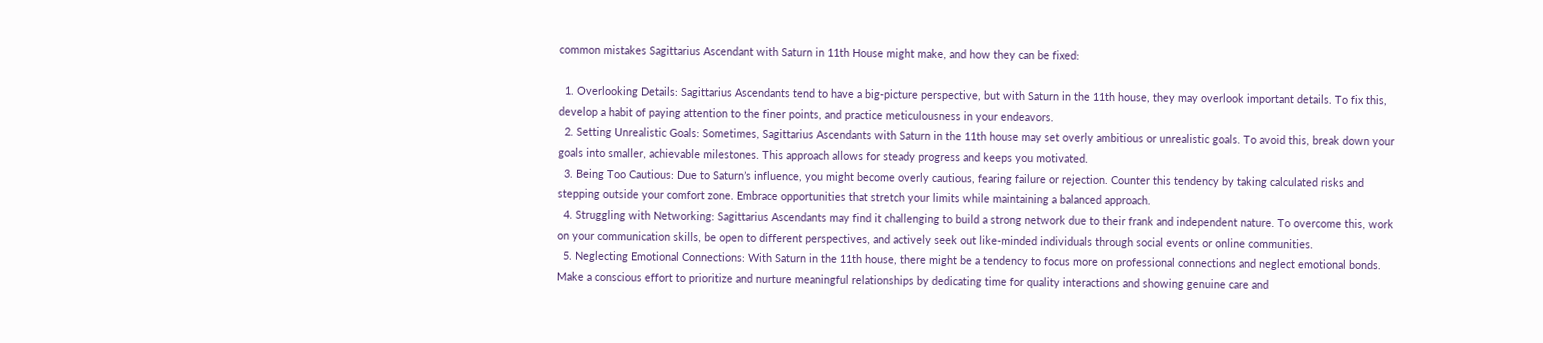common mistakes Sagittarius Ascendant with Saturn in 11th House might make, and how they can be fixed:

  1. Overlooking Details: Sagittarius Ascendants tend to have a big-picture perspective, but with Saturn in the 11th house, they may overlook important details. To fix this, develop a habit of paying attention to the finer points, and practice meticulousness in your endeavors.
  2. Setting Unrealistic Goals: Sometimes, Sagittarius Ascendants with Saturn in the 11th house may set overly ambitious or unrealistic goals. To avoid this, break down your goals into smaller, achievable milestones. This approach allows for steady progress and keeps you motivated.
  3. Being Too Cautious: Due to Saturn’s influence, you might become overly cautious, fearing failure or rejection. Counter this tendency by taking calculated risks and stepping outside your comfort zone. Embrace opportunities that stretch your limits while maintaining a balanced approach.
  4. Struggling with Networking: Sagittarius Ascendants may find it challenging to build a strong network due to their frank and independent nature. To overcome this, work on your communication skills, be open to different perspectives, and actively seek out like-minded individuals through social events or online communities.
  5. Neglecting Emotional Connections: With Saturn in the 11th house, there might be a tendency to focus more on professional connections and neglect emotional bonds. Make a conscious effort to prioritize and nurture meaningful relationships by dedicating time for quality interactions and showing genuine care and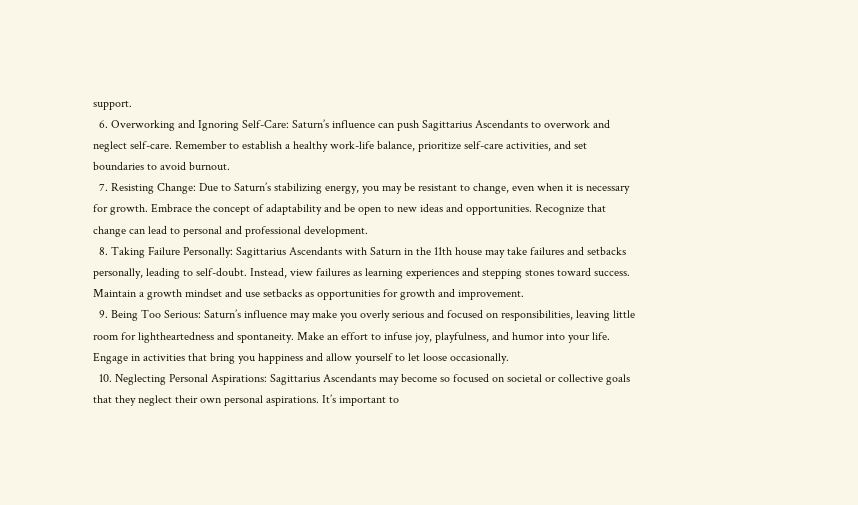support.
  6. Overworking and Ignoring Self-Care: Saturn’s influence can push Sagittarius Ascendants to overwork and neglect self-care. Remember to establish a healthy work-life balance, prioritize self-care activities, and set boundaries to avoid burnout.
  7. Resisting Change: Due to Saturn’s stabilizing energy, you may be resistant to change, even when it is necessary for growth. Embrace the concept of adaptability and be open to new ideas and opportunities. Recognize that change can lead to personal and professional development.
  8. Taking Failure Personally: Sagittarius Ascendants with Saturn in the 11th house may take failures and setbacks personally, leading to self-doubt. Instead, view failures as learning experiences and stepping stones toward success. Maintain a growth mindset and use setbacks as opportunities for growth and improvement.
  9. Being Too Serious: Saturn’s influence may make you overly serious and focused on responsibilities, leaving little room for lightheartedness and spontaneity. Make an effort to infuse joy, playfulness, and humor into your life. Engage in activities that bring you happiness and allow yourself to let loose occasionally.
  10. Neglecting Personal Aspirations: Sagittarius Ascendants may become so focused on societal or collective goals that they neglect their own personal aspirations. It’s important to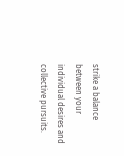strike a balance between your individual desires and collective pursuits.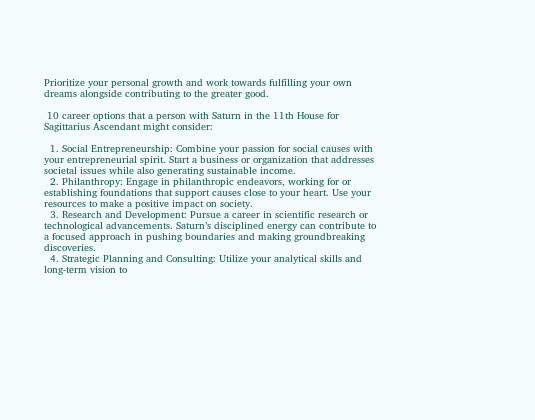Prioritize your personal growth and work towards fulfilling your own dreams alongside contributing to the greater good.

 10 career options that a person with Saturn in the 11th House for Sagittarius Ascendant might consider:

  1. Social Entrepreneurship: Combine your passion for social causes with your entrepreneurial spirit. Start a business or organization that addresses societal issues while also generating sustainable income.
  2. Philanthropy: Engage in philanthropic endeavors, working for or establishing foundations that support causes close to your heart. Use your resources to make a positive impact on society.
  3. Research and Development: Pursue a career in scientific research or technological advancements. Saturn’s disciplined energy can contribute to a focused approach in pushing boundaries and making groundbreaking discoveries.
  4. Strategic Planning and Consulting: Utilize your analytical skills and long-term vision to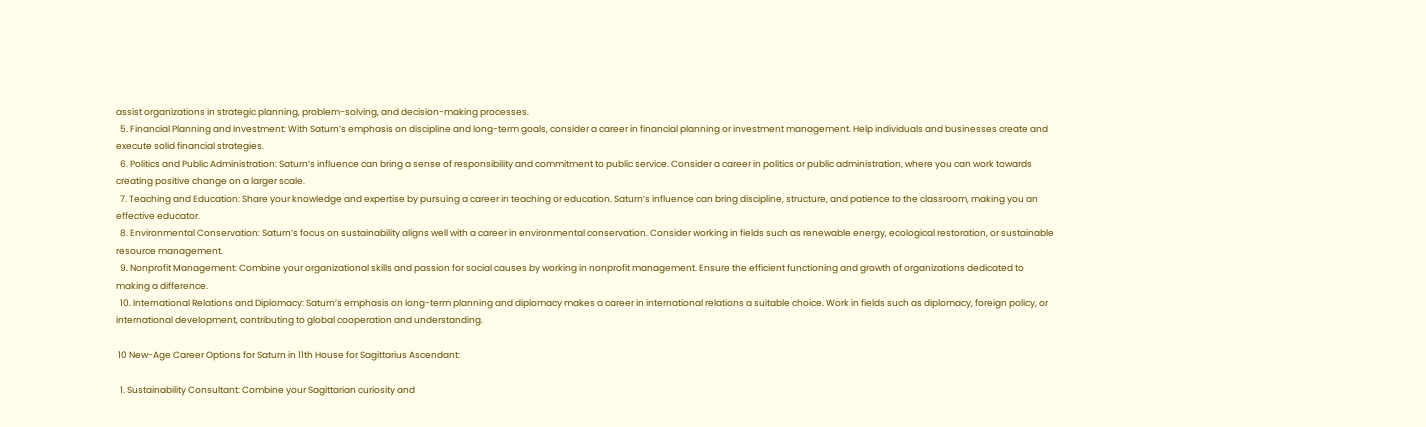assist organizations in strategic planning, problem-solving, and decision-making processes.
  5. Financial Planning and Investment: With Saturn’s emphasis on discipline and long-term goals, consider a career in financial planning or investment management. Help individuals and businesses create and execute solid financial strategies.
  6. Politics and Public Administration: Saturn’s influence can bring a sense of responsibility and commitment to public service. Consider a career in politics or public administration, where you can work towards creating positive change on a larger scale.
  7. Teaching and Education: Share your knowledge and expertise by pursuing a career in teaching or education. Saturn’s influence can bring discipline, structure, and patience to the classroom, making you an effective educator.
  8. Environmental Conservation: Saturn’s focus on sustainability aligns well with a career in environmental conservation. Consider working in fields such as renewable energy, ecological restoration, or sustainable resource management.
  9. Nonprofit Management: Combine your organizational skills and passion for social causes by working in nonprofit management. Ensure the efficient functioning and growth of organizations dedicated to making a difference.
  10. International Relations and Diplomacy: Saturn’s emphasis on long-term planning and diplomacy makes a career in international relations a suitable choice. Work in fields such as diplomacy, foreign policy, or international development, contributing to global cooperation and understanding.

 10 New-Age Career Options for Saturn in 11th House for Sagittarius Ascendant:

  1. Sustainability Consultant: Combine your Sagittarian curiosity and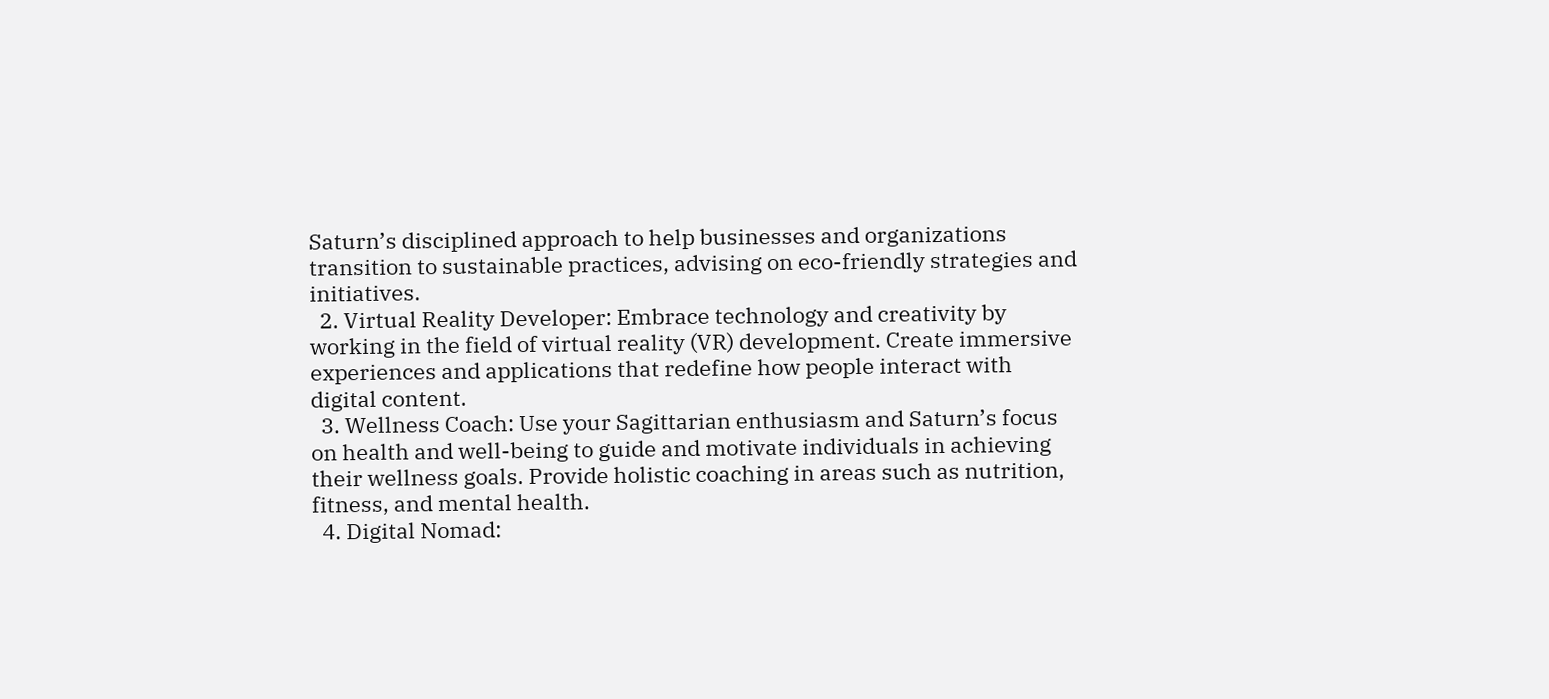Saturn’s disciplined approach to help businesses and organizations transition to sustainable practices, advising on eco-friendly strategies and initiatives.
  2. Virtual Reality Developer: Embrace technology and creativity by working in the field of virtual reality (VR) development. Create immersive experiences and applications that redefine how people interact with digital content.
  3. Wellness Coach: Use your Sagittarian enthusiasm and Saturn’s focus on health and well-being to guide and motivate individuals in achieving their wellness goals. Provide holistic coaching in areas such as nutrition, fitness, and mental health.
  4. Digital Nomad: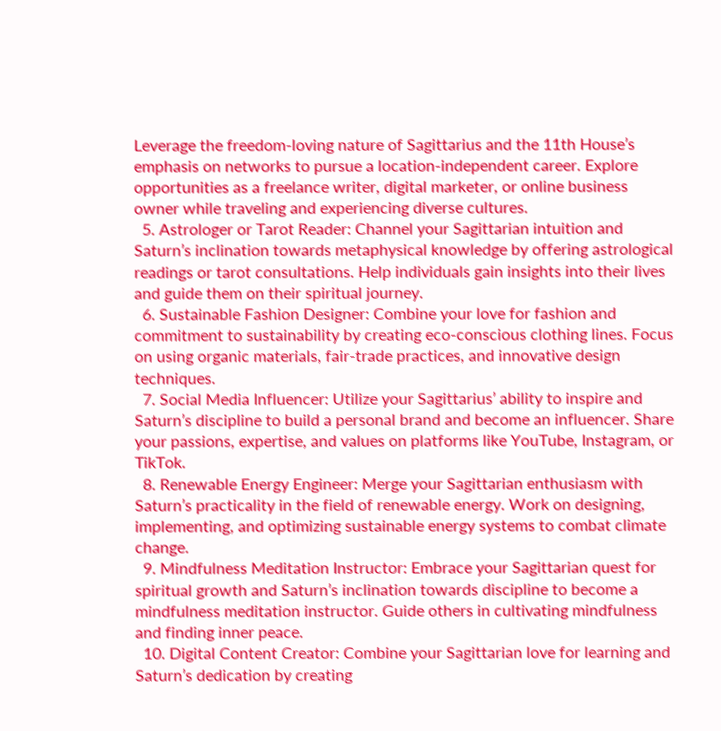Leverage the freedom-loving nature of Sagittarius and the 11th House’s emphasis on networks to pursue a location-independent career. Explore opportunities as a freelance writer, digital marketer, or online business owner while traveling and experiencing diverse cultures.
  5. Astrologer or Tarot Reader: Channel your Sagittarian intuition and Saturn’s inclination towards metaphysical knowledge by offering astrological readings or tarot consultations. Help individuals gain insights into their lives and guide them on their spiritual journey.
  6. Sustainable Fashion Designer: Combine your love for fashion and commitment to sustainability by creating eco-conscious clothing lines. Focus on using organic materials, fair-trade practices, and innovative design techniques.
  7. Social Media Influencer: Utilize your Sagittarius’ ability to inspire and Saturn’s discipline to build a personal brand and become an influencer. Share your passions, expertise, and values on platforms like YouTube, Instagram, or TikTok.
  8. Renewable Energy Engineer: Merge your Sagittarian enthusiasm with Saturn’s practicality in the field of renewable energy. Work on designing, implementing, and optimizing sustainable energy systems to combat climate change.
  9. Mindfulness Meditation Instructor: Embrace your Sagittarian quest for spiritual growth and Saturn’s inclination towards discipline to become a mindfulness meditation instructor. Guide others in cultivating mindfulness and finding inner peace.
  10. Digital Content Creator: Combine your Sagittarian love for learning and Saturn’s dedication by creating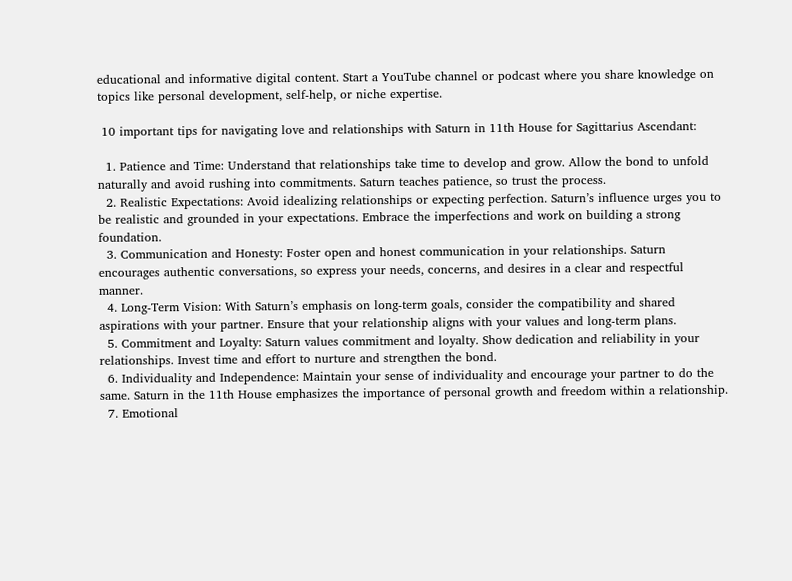educational and informative digital content. Start a YouTube channel or podcast where you share knowledge on topics like personal development, self-help, or niche expertise.

 10 important tips for navigating love and relationships with Saturn in 11th House for Sagittarius Ascendant:

  1. Patience and Time: Understand that relationships take time to develop and grow. Allow the bond to unfold naturally and avoid rushing into commitments. Saturn teaches patience, so trust the process.
  2. Realistic Expectations: Avoid idealizing relationships or expecting perfection. Saturn’s influence urges you to be realistic and grounded in your expectations. Embrace the imperfections and work on building a strong foundation.
  3. Communication and Honesty: Foster open and honest communication in your relationships. Saturn encourages authentic conversations, so express your needs, concerns, and desires in a clear and respectful manner.
  4. Long-Term Vision: With Saturn’s emphasis on long-term goals, consider the compatibility and shared aspirations with your partner. Ensure that your relationship aligns with your values and long-term plans.
  5. Commitment and Loyalty: Saturn values commitment and loyalty. Show dedication and reliability in your relationships. Invest time and effort to nurture and strengthen the bond.
  6. Individuality and Independence: Maintain your sense of individuality and encourage your partner to do the same. Saturn in the 11th House emphasizes the importance of personal growth and freedom within a relationship.
  7. Emotional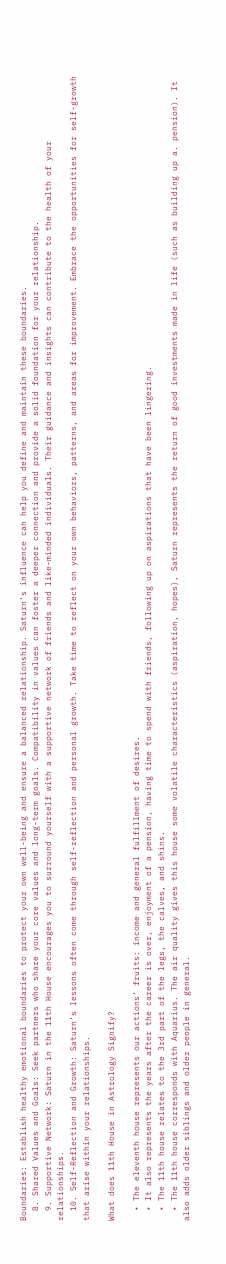Boundaries: Establish healthy emotional boundaries to protect your own well-being and ensure a balanced relationship. Saturn’s influence can help you define and maintain these boundaries.
  8. Shared Values and Goals: Seek partners who share your core values and long-term goals. Compatibility in values can foster a deeper connection and provide a solid foundation for your relationship.
  9. Supportive Network: Saturn in the 11th House encourages you to surround yourself with a supportive network of friends and like-minded individuals. Their guidance and insights can contribute to the health of your relationships.
  10. Self-Reflection and Growth: Saturn’s lessons often come through self-reflection and personal growth. Take time to reflect on your own behaviors, patterns, and areas for improvement. Embrace the opportunities for self-growth that arise within your relationships.

What does 11th House in Astrology Signify?

  • The eleventh house represents our actions’ fruits: income and general fulfillment of desires.
  • It also represents the years after the career is over, enjoyment of a pension, having time to spend with friends, following up on aspirations that have been lingering.
  • The 11th house relates to the 3rd part of the legs, the calves, and shins.
  • The 11th house corresponds with Aquarius. The air quality gives this house some volatile characteristics (aspiration, hopes), Saturn represents the return of good investments made in life (such as building up a. pension). It also adds older siblings and older people in general.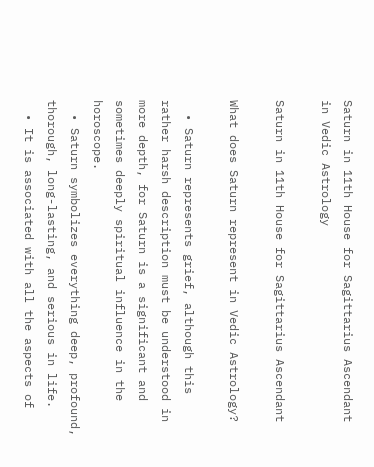Saturn in 11th House for Sagittarius Ascendant in Vedic Astrology

Saturn in 11th House for Sagittarius Ascendant

What does Saturn represent in Vedic Astrology?

  • Saturn represents grief, although this rather harsh description must be understood in more depth, for Saturn is a significant and sometimes deeply spiritual influence in the horoscope.
  • Saturn symbolizes everything deep, profound, thorough, long-lasting, and serious in life.
  • It is associated with all the aspects of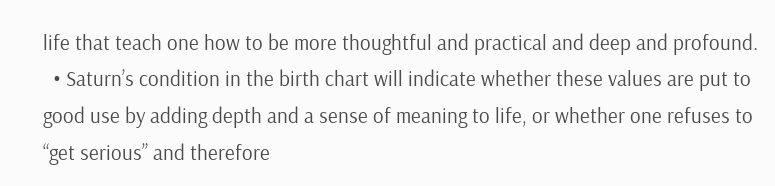life that teach one how to be more thoughtful and practical and deep and profound.
  • Saturn’s condition in the birth chart will indicate whether these values are put to good use by adding depth and a sense of meaning to life, or whether one refuses to “get serious” and therefore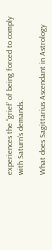experiences the “grief’ of being forced to comply with Saturn‘s demands.

What does Sagittarius Ascendant in Astrology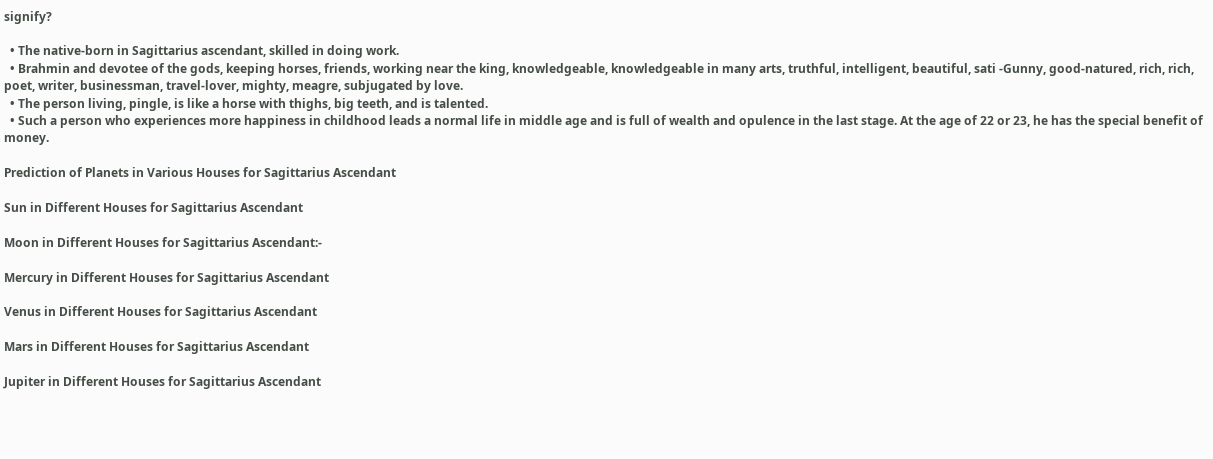signify?

  • The native-born in Sagittarius ascendant, skilled in doing work.
  • Brahmin and devotee of the gods, keeping horses, friends, working near the king, knowledgeable, knowledgeable in many arts, truthful, intelligent, beautiful, sati -Gunny, good-natured, rich, rich, poet, writer, businessman, travel-lover, mighty, meagre, subjugated by love.
  • The person living, pingle, is like a horse with thighs, big teeth, and is talented.
  • Such a person who experiences more happiness in childhood leads a normal life in middle age and is full of wealth and opulence in the last stage. At the age of 22 or 23, he has the special benefit of money.

Prediction of Planets in Various Houses for Sagittarius Ascendant

Sun in Different Houses for Sagittarius Ascendant

Moon in Different Houses for Sagittarius Ascendant:-

Mercury in Different Houses for Sagittarius Ascendant

Venus in Different Houses for Sagittarius Ascendant

Mars in Different Houses for Sagittarius Ascendant

Jupiter in Different Houses for Sagittarius Ascendant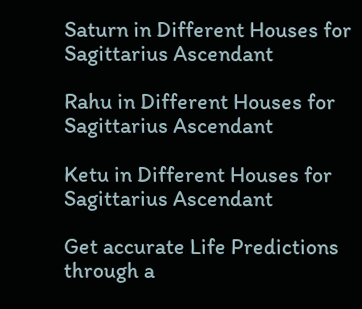Saturn in Different Houses for Sagittarius Ascendant

Rahu in Different Houses for Sagittarius Ascendant

Ketu in Different Houses for Sagittarius Ascendant

Get accurate Life Predictions through a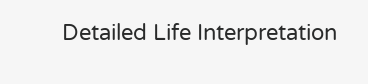Detailed Life Interpretation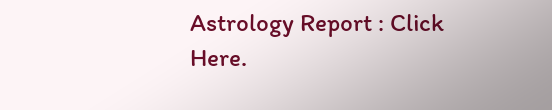Astrology Report : Click Here.